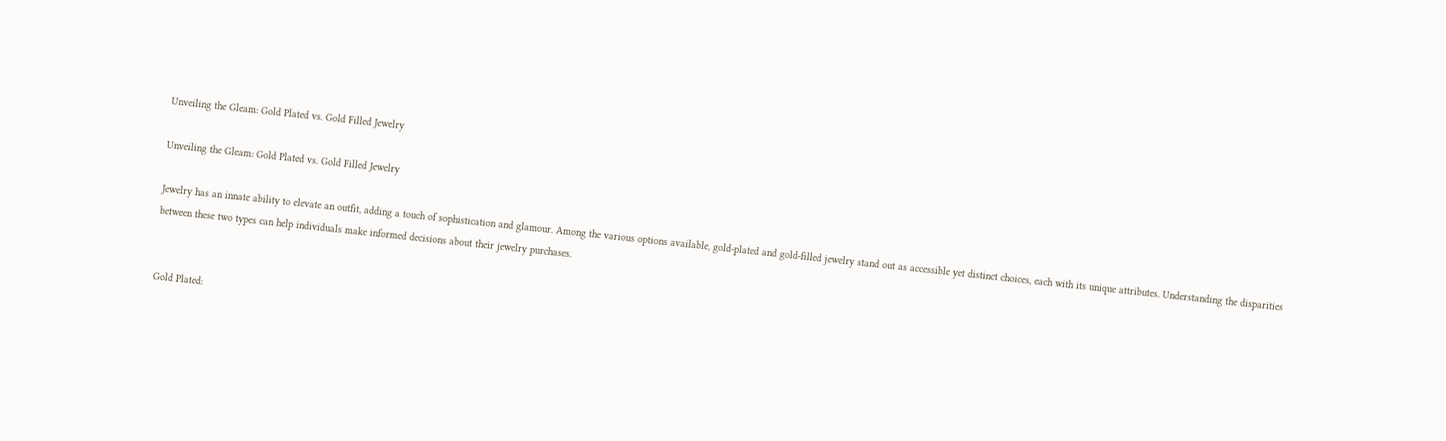Unveiling the Gleam: Gold Plated vs. Gold Filled Jewelry

Unveiling the Gleam: Gold Plated vs. Gold Filled Jewelry

Jewelry has an innate ability to elevate an outfit, adding a touch of sophistication and glamour. Among the various options available, gold-plated and gold-filled jewelry stand out as accessible yet distinct choices, each with its unique attributes. Understanding the disparities between these two types can help individuals make informed decisions about their jewelry purchases.


Gold Plated: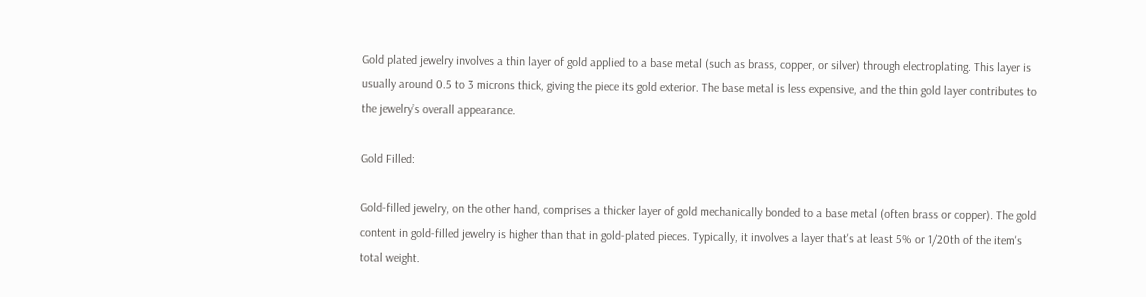Gold plated jewelry involves a thin layer of gold applied to a base metal (such as brass, copper, or silver) through electroplating. This layer is usually around 0.5 to 3 microns thick, giving the piece its gold exterior. The base metal is less expensive, and the thin gold layer contributes to the jewelry’s overall appearance.

Gold Filled:

Gold-filled jewelry, on the other hand, comprises a thicker layer of gold mechanically bonded to a base metal (often brass or copper). The gold content in gold-filled jewelry is higher than that in gold-plated pieces. Typically, it involves a layer that's at least 5% or 1/20th of the item's total weight.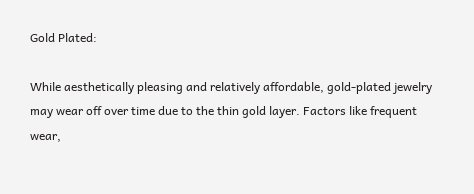Gold Plated:

While aesthetically pleasing and relatively affordable, gold-plated jewelry may wear off over time due to the thin gold layer. Factors like frequent wear,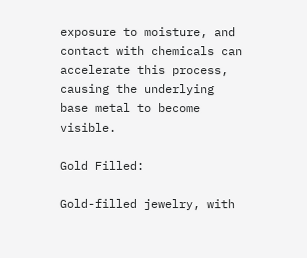exposure to moisture, and contact with chemicals can accelerate this process, causing the underlying base metal to become visible.

Gold Filled:

Gold-filled jewelry, with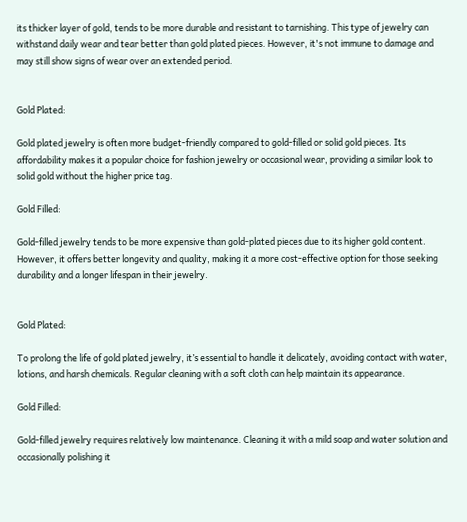its thicker layer of gold, tends to be more durable and resistant to tarnishing. This type of jewelry can withstand daily wear and tear better than gold plated pieces. However, it's not immune to damage and may still show signs of wear over an extended period.


Gold Plated:

Gold plated jewelry is often more budget-friendly compared to gold-filled or solid gold pieces. Its affordability makes it a popular choice for fashion jewelry or occasional wear, providing a similar look to solid gold without the higher price tag.

Gold Filled:

Gold-filled jewelry tends to be more expensive than gold-plated pieces due to its higher gold content. However, it offers better longevity and quality, making it a more cost-effective option for those seeking durability and a longer lifespan in their jewelry.


Gold Plated:

To prolong the life of gold plated jewelry, it’s essential to handle it delicately, avoiding contact with water, lotions, and harsh chemicals. Regular cleaning with a soft cloth can help maintain its appearance.

Gold Filled:

Gold-filled jewelry requires relatively low maintenance. Cleaning it with a mild soap and water solution and occasionally polishing it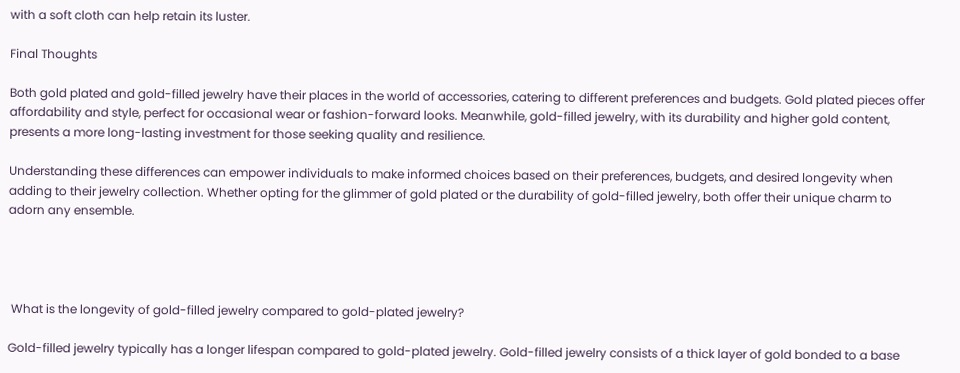with a soft cloth can help retain its luster.

Final Thoughts

Both gold plated and gold-filled jewelry have their places in the world of accessories, catering to different preferences and budgets. Gold plated pieces offer affordability and style, perfect for occasional wear or fashion-forward looks. Meanwhile, gold-filled jewelry, with its durability and higher gold content, presents a more long-lasting investment for those seeking quality and resilience.

Understanding these differences can empower individuals to make informed choices based on their preferences, budgets, and desired longevity when adding to their jewelry collection. Whether opting for the glimmer of gold plated or the durability of gold-filled jewelry, both offer their unique charm to adorn any ensemble.




 What is the longevity of gold-filled jewelry compared to gold-plated jewelry?

Gold-filled jewelry typically has a longer lifespan compared to gold-plated jewelry. Gold-filled jewelry consists of a thick layer of gold bonded to a base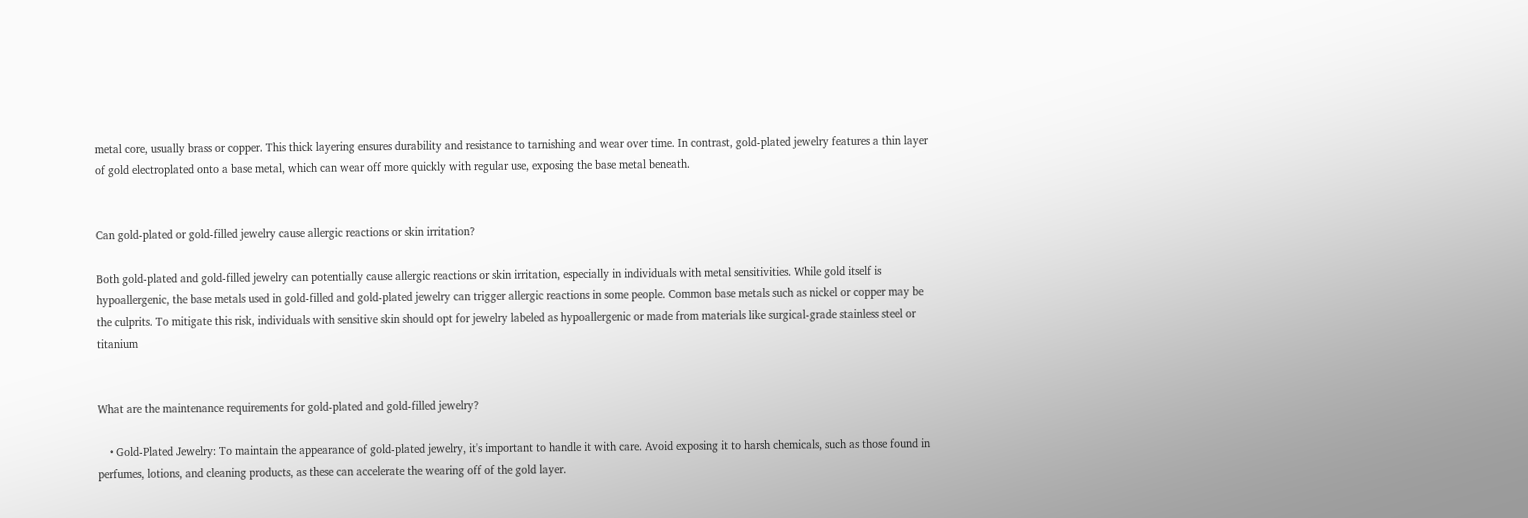metal core, usually brass or copper. This thick layering ensures durability and resistance to tarnishing and wear over time. In contrast, gold-plated jewelry features a thin layer of gold electroplated onto a base metal, which can wear off more quickly with regular use, exposing the base metal beneath.


Can gold-plated or gold-filled jewelry cause allergic reactions or skin irritation?

Both gold-plated and gold-filled jewelry can potentially cause allergic reactions or skin irritation, especially in individuals with metal sensitivities. While gold itself is hypoallergenic, the base metals used in gold-filled and gold-plated jewelry can trigger allergic reactions in some people. Common base metals such as nickel or copper may be the culprits. To mitigate this risk, individuals with sensitive skin should opt for jewelry labeled as hypoallergenic or made from materials like surgical-grade stainless steel or titanium


What are the maintenance requirements for gold-plated and gold-filled jewelry?

    • Gold-Plated Jewelry: To maintain the appearance of gold-plated jewelry, it's important to handle it with care. Avoid exposing it to harsh chemicals, such as those found in perfumes, lotions, and cleaning products, as these can accelerate the wearing off of the gold layer.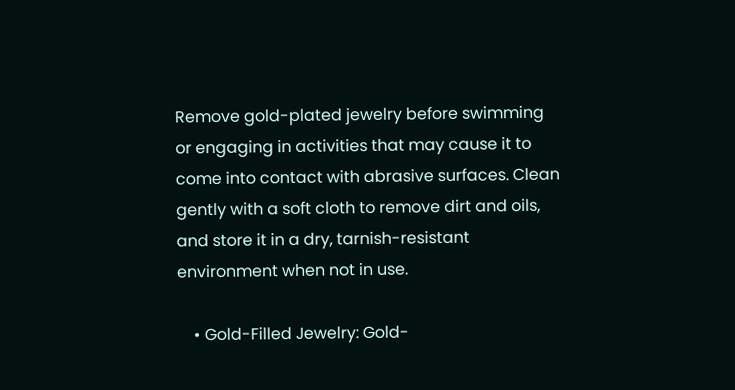Remove gold-plated jewelry before swimming or engaging in activities that may cause it to come into contact with abrasive surfaces. Clean gently with a soft cloth to remove dirt and oils, and store it in a dry, tarnish-resistant environment when not in use.

    • Gold-Filled Jewelry: Gold-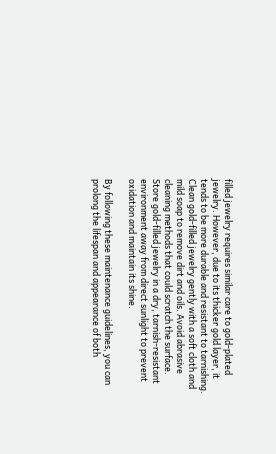filled jewelry requires similar care to gold-plated jewelry. However, due to its thicker gold layer, it tends to be more durable and resistant to tarnishing. Clean gold-filled jewelry gently with a soft cloth and mild soap to remove dirt and oils. Avoid abrasive cleaning methods that could scratch the surface. Store gold-filled jewelry in a dry, tarnish-resistant environment away from direct sunlight to prevent oxidation and maintain its shine.

By following these maintenance guidelines, you can prolong the lifespan and appearance of both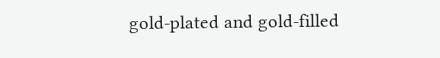gold-plated and gold-filled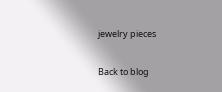jewelry pieces

Back to blog